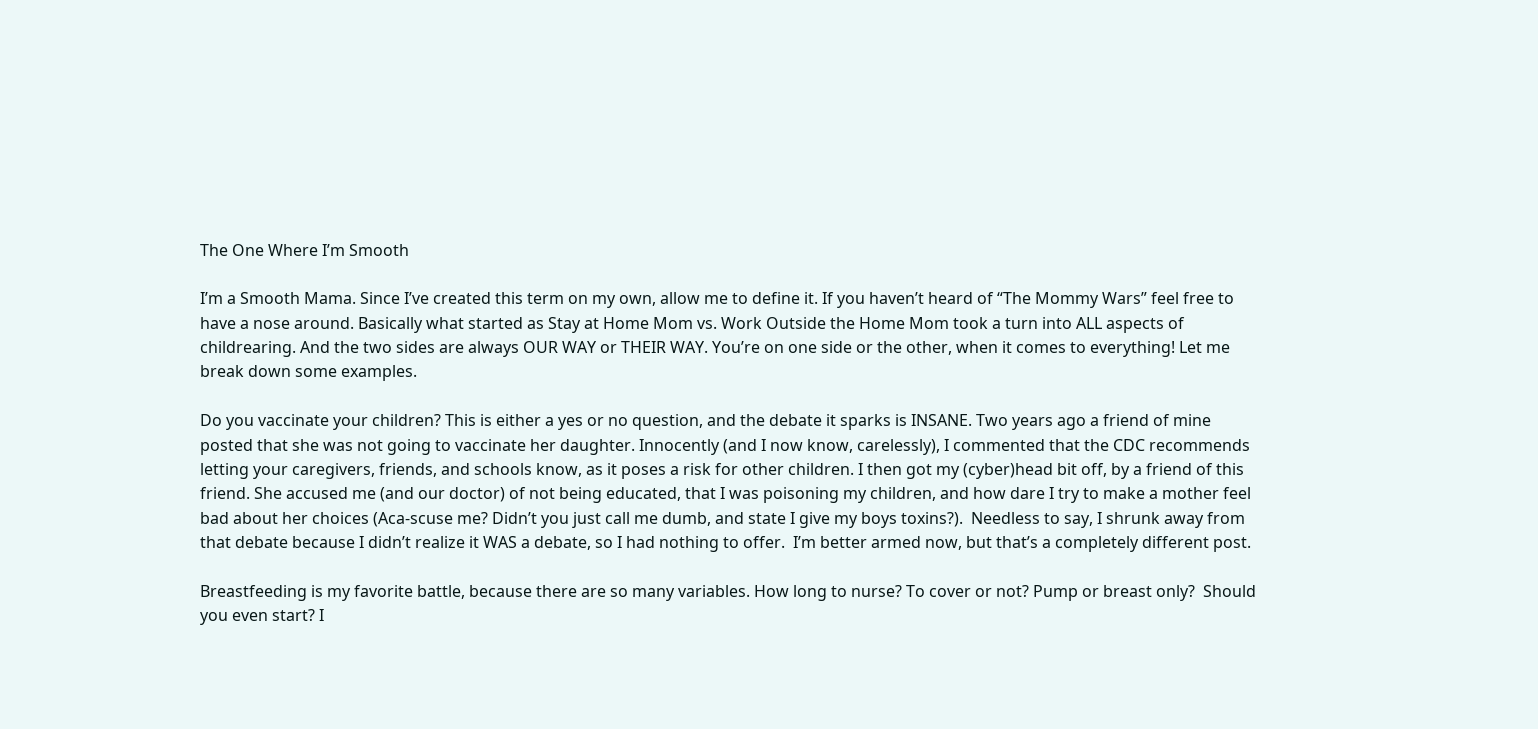The One Where I’m Smooth

I’m a Smooth Mama. Since I’ve created this term on my own, allow me to define it. If you haven’t heard of “The Mommy Wars” feel free to have a nose around. Basically what started as Stay at Home Mom vs. Work Outside the Home Mom took a turn into ALL aspects of childrearing. And the two sides are always OUR WAY or THEIR WAY. You’re on one side or the other, when it comes to everything! Let me break down some examples.

Do you vaccinate your children? This is either a yes or no question, and the debate it sparks is INSANE. Two years ago a friend of mine posted that she was not going to vaccinate her daughter. Innocently (and I now know, carelessly), I commented that the CDC recommends letting your caregivers, friends, and schools know, as it poses a risk for other children. I then got my (cyber)head bit off, by a friend of this friend. She accused me (and our doctor) of not being educated, that I was poisoning my children, and how dare I try to make a mother feel bad about her choices (Aca-scuse me? Didn’t you just call me dumb, and state I give my boys toxins?).  Needless to say, I shrunk away from that debate because I didn’t realize it WAS a debate, so I had nothing to offer.  I’m better armed now, but that’s a completely different post.

Breastfeeding is my favorite battle, because there are so many variables. How long to nurse? To cover or not? Pump or breast only?  Should you even start? I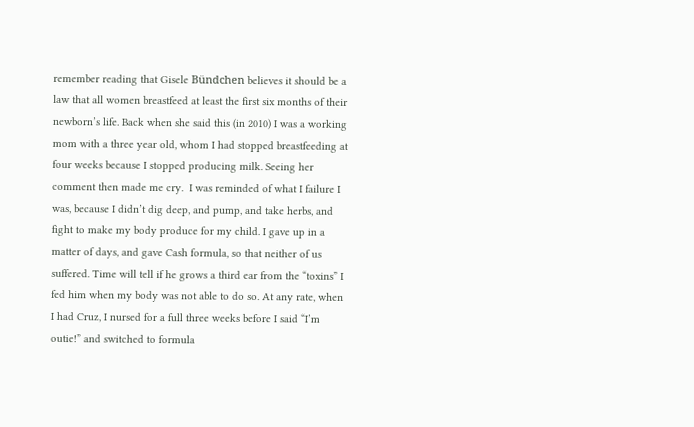remember reading that Gisele Bündchen believes it should be a law that all women breastfeed at least the first six months of their newborn’s life. Back when she said this (in 2010) I was a working mom with a three year old, whom I had stopped breastfeeding at four weeks because I stopped producing milk. Seeing her comment then made me cry.  I was reminded of what I failure I was, because I didn’t dig deep, and pump, and take herbs, and fight to make my body produce for my child. I gave up in a matter of days, and gave Cash formula, so that neither of us suffered. Time will tell if he grows a third ear from the “toxins” I fed him when my body was not able to do so. At any rate, when I had Cruz, I nursed for a full three weeks before I said “I’m outie!” and switched to formula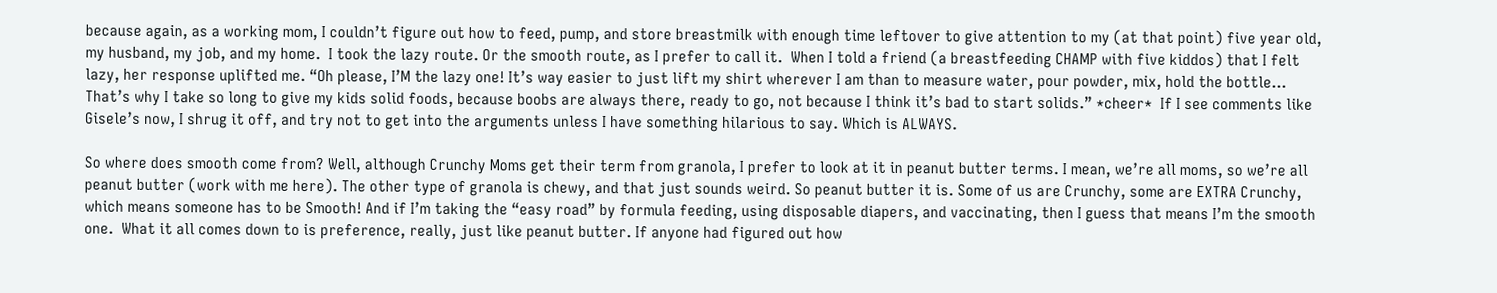because again, as a working mom, I couldn’t figure out how to feed, pump, and store breastmilk with enough time leftover to give attention to my (at that point) five year old, my husband, my job, and my home.  I took the lazy route. Or the smooth route, as I prefer to call it.  When I told a friend (a breastfeeding CHAMP with five kiddos) that I felt lazy, her response uplifted me. “Oh please, I’M the lazy one! It’s way easier to just lift my shirt wherever I am than to measure water, pour powder, mix, hold the bottle… That’s why I take so long to give my kids solid foods, because boobs are always there, ready to go, not because I think it’s bad to start solids.” *cheer*  If I see comments like Gisele’s now, I shrug it off, and try not to get into the arguments unless I have something hilarious to say. Which is ALWAYS.

So where does smooth come from? Well, although Crunchy Moms get their term from granola, I prefer to look at it in peanut butter terms. I mean, we’re all moms, so we’re all peanut butter (work with me here). The other type of granola is chewy, and that just sounds weird. So peanut butter it is. Some of us are Crunchy, some are EXTRA Crunchy, which means someone has to be Smooth! And if I’m taking the “easy road” by formula feeding, using disposable diapers, and vaccinating, then I guess that means I’m the smooth one.  What it all comes down to is preference, really, just like peanut butter. If anyone had figured out how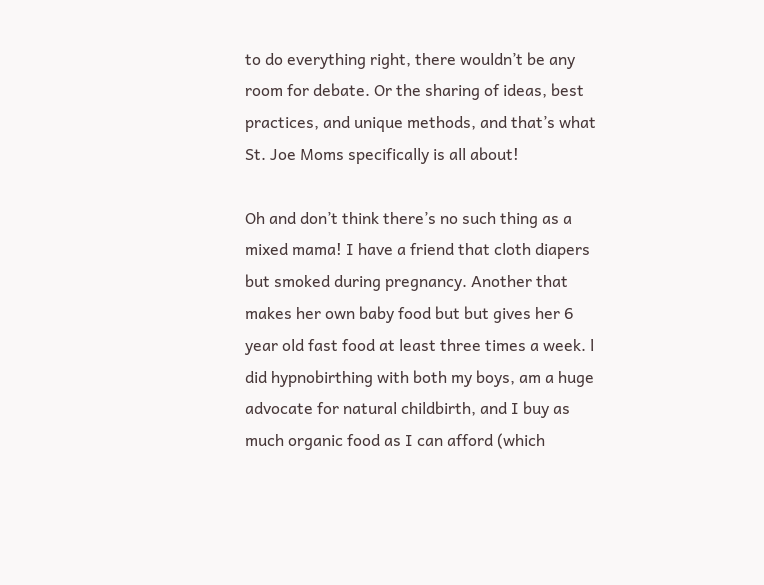to do everything right, there wouldn’t be any room for debate. Or the sharing of ideas, best practices, and unique methods, and that’s what St. Joe Moms specifically is all about!

Oh and don’t think there’s no such thing as a mixed mama! I have a friend that cloth diapers but smoked during pregnancy. Another that makes her own baby food but but gives her 6 year old fast food at least three times a week. l did hypnobirthing with both my boys, am a huge advocate for natural childbirth, and I buy as much organic food as I can afford (which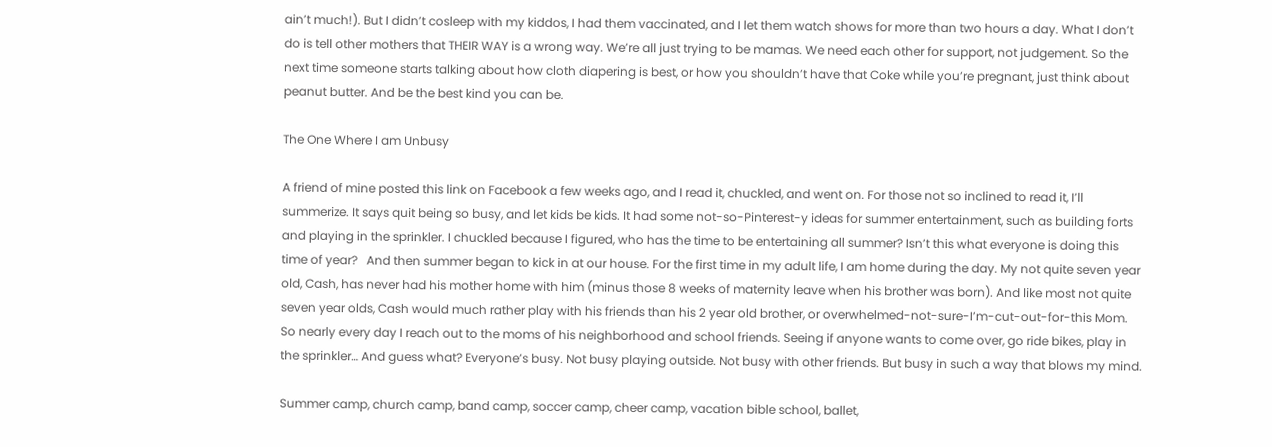ain’t much!). But I didn’t cosleep with my kiddos, I had them vaccinated, and I let them watch shows for more than two hours a day. What I don’t do is tell other mothers that THEIR WAY is a wrong way. We’re all just trying to be mamas. We need each other for support, not judgement. So the next time someone starts talking about how cloth diapering is best, or how you shouldn’t have that Coke while you’re pregnant, just think about peanut butter. And be the best kind you can be.

The One Where I am Unbusy

A friend of mine posted this link on Facebook a few weeks ago, and I read it, chuckled, and went on. For those not so inclined to read it, I’ll summerize. It says quit being so busy, and let kids be kids. It had some not-so-Pinterest-y ideas for summer entertainment, such as building forts and playing in the sprinkler. I chuckled because I figured, who has the time to be entertaining all summer? Isn’t this what everyone is doing this time of year?   And then summer began to kick in at our house. For the first time in my adult life, I am home during the day. My not quite seven year old, Cash, has never had his mother home with him (minus those 8 weeks of maternity leave when his brother was born). And like most not quite seven year olds, Cash would much rather play with his friends than his 2 year old brother, or overwhelmed-not-sure-I’m-cut-out-for-this Mom. So nearly every day I reach out to the moms of his neighborhood and school friends. Seeing if anyone wants to come over, go ride bikes, play in the sprinkler… And guess what? Everyone’s busy. Not busy playing outside. Not busy with other friends. But busy in such a way that blows my mind.

Summer camp, church camp, band camp, soccer camp, cheer camp, vacation bible school, ballet,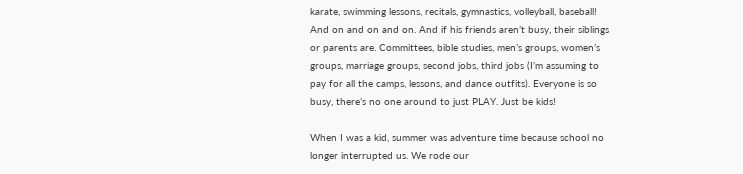karate, swimming lessons, recitals, gymnastics, volleyball, baseball! And on and on and on. And if his friends aren’t busy, their siblings or parents are. Committees, bible studies, men’s groups, women’s groups, marriage groups, second jobs, third jobs (I’m assuming to pay for all the camps, lessons, and dance outfits). Everyone is so busy, there’s no one around to just PLAY. Just be kids!

When I was a kid, summer was adventure time because school no longer interrupted us. We rode our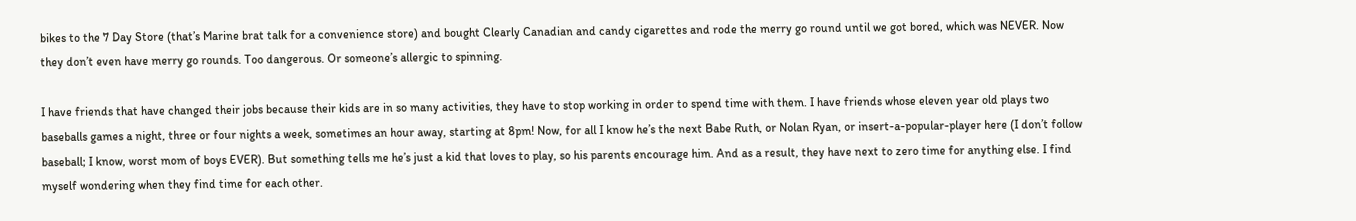bikes to the 7 Day Store (that’s Marine brat talk for a convenience store) and bought Clearly Canadian and candy cigarettes and rode the merry go round until we got bored, which was NEVER. Now they don’t even have merry go rounds. Too dangerous. Or someone’s allergic to spinning.

I have friends that have changed their jobs because their kids are in so many activities, they have to stop working in order to spend time with them. I have friends whose eleven year old plays two baseballs games a night, three or four nights a week, sometimes an hour away, starting at 8pm! Now, for all I know he’s the next Babe Ruth, or Nolan Ryan, or insert-a-popular-player here (I don’t follow baseball; I know, worst mom of boys EVER). But something tells me he’s just a kid that loves to play, so his parents encourage him. And as a result, they have next to zero time for anything else. I find myself wondering when they find time for each other.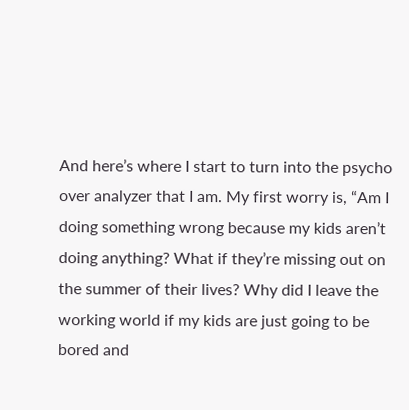And here’s where I start to turn into the psycho over analyzer that I am. My first worry is, “Am I doing something wrong because my kids aren’t doing anything? What if they’re missing out on the summer of their lives? Why did I leave the working world if my kids are just going to be bored and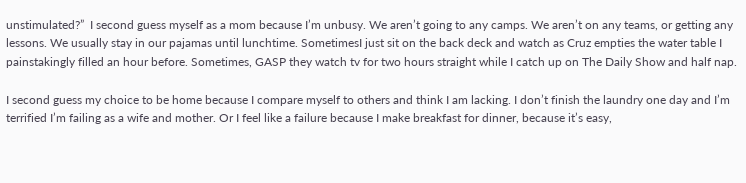unstimulated?”  I second guess myself as a mom because I’m unbusy. We aren’t going to any camps. We aren’t on any teams, or getting any lessons. We usually stay in our pajamas until lunchtime. SometimesI just sit on the back deck and watch as Cruz empties the water table I painstakingly filled an hour before. Sometimes, GASP they watch tv for two hours straight while I catch up on The Daily Show and half nap.

I second guess my choice to be home because I compare myself to others and think I am lacking. I don’t finish the laundry one day and I’m terrified I’m failing as a wife and mother. Or I feel like a failure because I make breakfast for dinner, because it’s easy,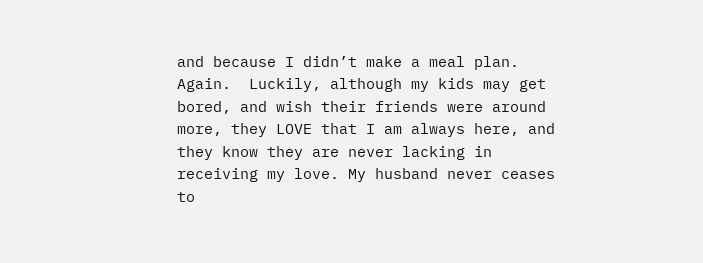and because I didn’t make a meal plan. Again.  Luckily, although my kids may get bored, and wish their friends were around more, they LOVE that I am always here, and they know they are never lacking in receiving my love. My husband never ceases to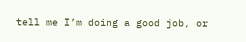tell me I’m doing a good job, or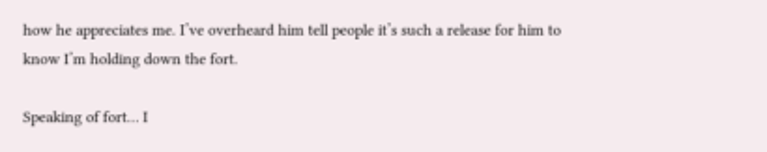how he appreciates me. I’ve overheard him tell people it’s such a release for him to know I’m holding down the fort.

Speaking of fort… I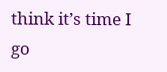think it’s time I go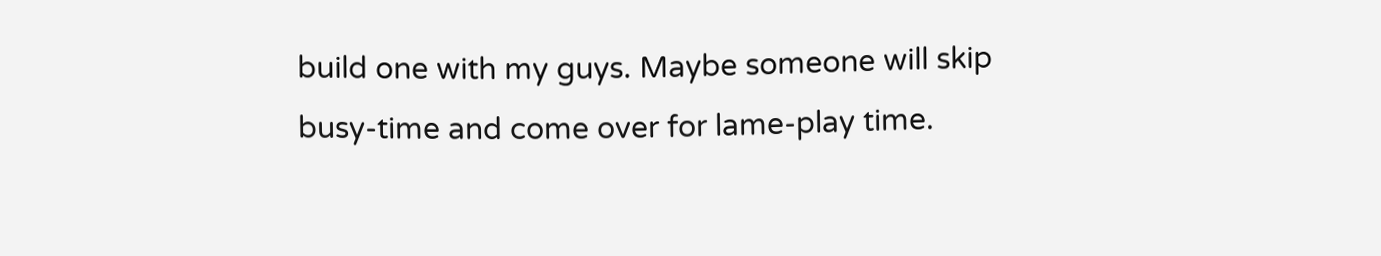build one with my guys. Maybe someone will skip busy-time and come over for lame-play time.